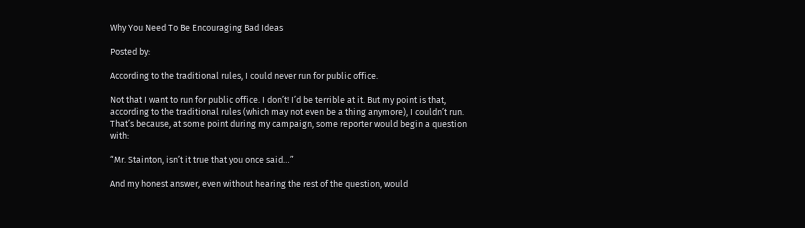Why You Need To Be Encouraging Bad Ideas

Posted by:

According to the traditional rules, I could never run for public office.

Not that I want to run for public office. I don’t! I’d be terrible at it. But my point is that, according to the traditional rules (which may not even be a thing anymore), I couldn’t run. That’s because, at some point during my campaign, some reporter would begin a question with:

“Mr. Stainton, isn’t it true that you once said…”

And my honest answer, even without hearing the rest of the question, would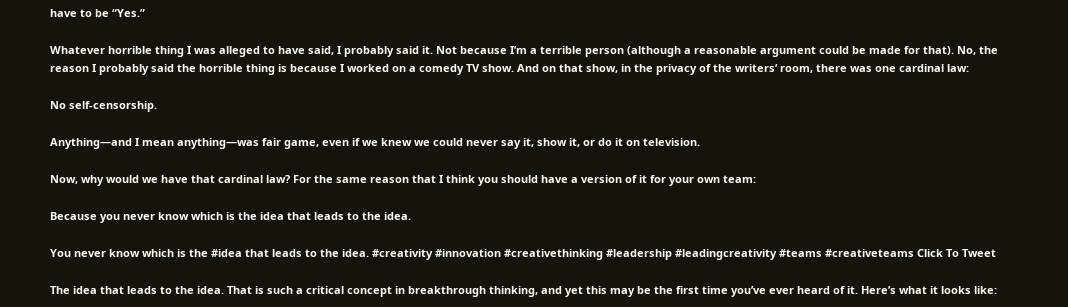have to be “Yes.”

Whatever horrible thing I was alleged to have said, I probably said it. Not because I’m a terrible person (although a reasonable argument could be made for that). No, the reason I probably said the horrible thing is because I worked on a comedy TV show. And on that show, in the privacy of the writers’ room, there was one cardinal law:

No self-censorship.

Anything—and I mean anything—was fair game, even if we knew we could never say it, show it, or do it on television.

Now, why would we have that cardinal law? For the same reason that I think you should have a version of it for your own team:

Because you never know which is the idea that leads to the idea.

You never know which is the #idea that leads to the idea. #creativity #innovation #creativethinking #leadership #leadingcreativity #teams #creativeteams Click To Tweet

The idea that leads to the idea. That is such a critical concept in breakthrough thinking, and yet this may be the first time you’ve ever heard of it. Here’s what it looks like: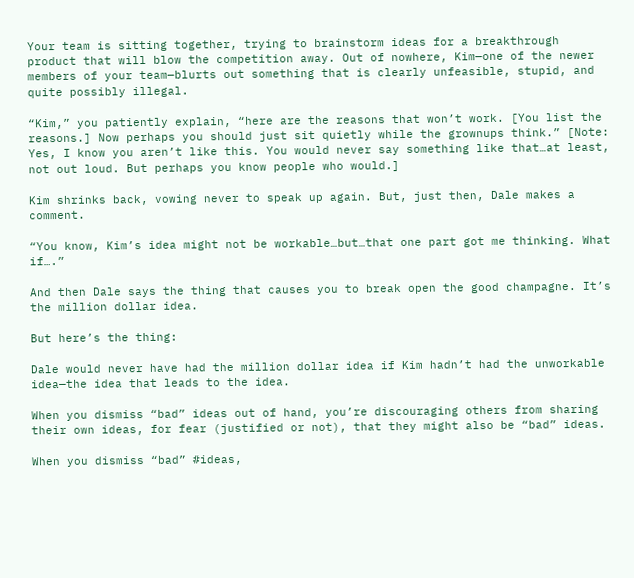Your team is sitting together, trying to brainstorm ideas for a breakthrough product that will blow the competition away. Out of nowhere, Kim—one of the newer members of your team—blurts out something that is clearly unfeasible, stupid, and quite possibly illegal.

“Kim,” you patiently explain, “here are the reasons that won’t work. [You list the reasons.] Now perhaps you should just sit quietly while the grownups think.” [Note: Yes, I know you aren’t like this. You would never say something like that…at least, not out loud. But perhaps you know people who would.]

Kim shrinks back, vowing never to speak up again. But, just then, Dale makes a comment.

“You know, Kim’s idea might not be workable…but…that one part got me thinking. What if….”

And then Dale says the thing that causes you to break open the good champagne. It’s the million dollar idea.

But here’s the thing:

Dale would never have had the million dollar idea if Kim hadn’t had the unworkable idea—the idea that leads to the idea.

When you dismiss “bad” ideas out of hand, you’re discouraging others from sharing their own ideas, for fear (justified or not), that they might also be “bad” ideas.

When you dismiss “bad” #ideas,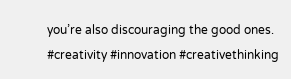you’re also discouraging the good ones. #creativity #innovation #creativethinking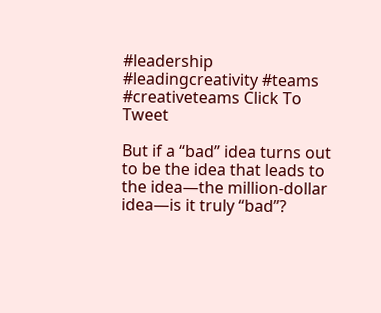#leadership #leadingcreativity #teams #creativeteams Click To Tweet

But if a “bad” idea turns out to be the idea that leads to the idea—the million-dollar idea—is it truly “bad”?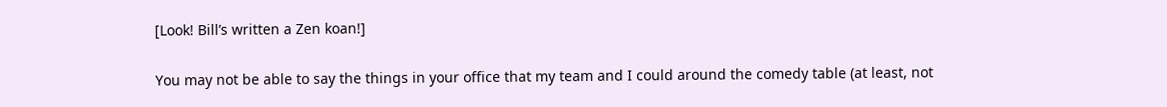[Look! Bill’s written a Zen koan!]

You may not be able to say the things in your office that my team and I could around the comedy table (at least, not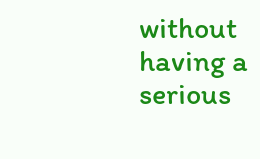without having a serious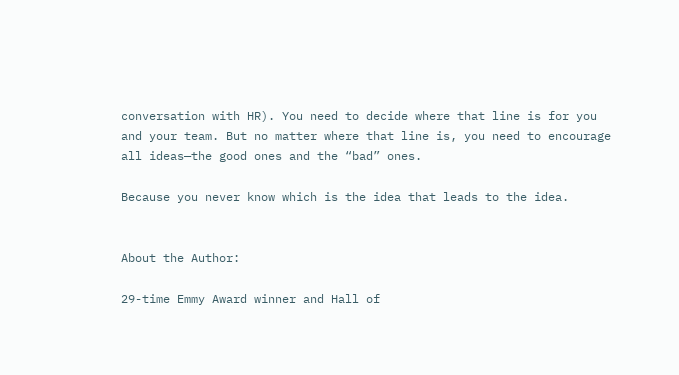conversation with HR). You need to decide where that line is for you and your team. But no matter where that line is, you need to encourage all ideas—the good ones and the “bad” ones.

Because you never know which is the idea that leads to the idea.


About the Author:

29-time Emmy Award winner and Hall of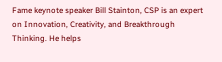Fame keynote speaker Bill Stainton, CSP is an expert on Innovation, Creativity, and Breakthrough Thinking. He helps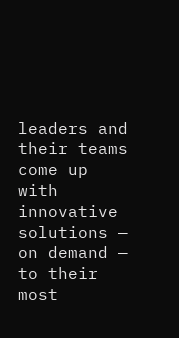leaders and their teams come up with innovative solutions — on demand — to their most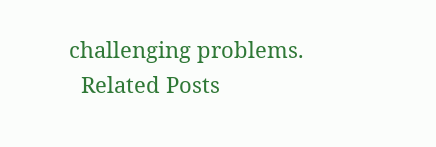challenging problems.
  Related Posts